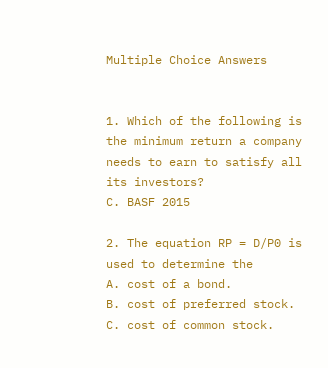Multiple Choice Answers


1. Which of the following is the minimum return a company needs to earn to satisfy all its investors?
C. BASF 2015

2. The equation RP = D/P0 is used to determine the
A. cost of a bond.
B. cost of preferred stock.
C. cost of common stock.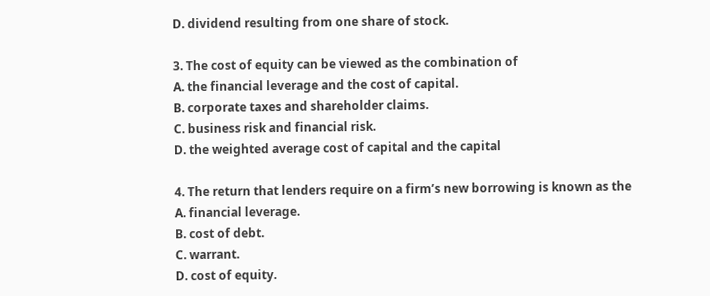D. dividend resulting from one share of stock.

3. The cost of equity can be viewed as the combination of
A. the financial leverage and the cost of capital.
B. corporate taxes and shareholder claims.
C. business risk and financial risk.
D. the weighted average cost of capital and the capital

4. The return that lenders require on a firm’s new borrowing is known as the
A. financial leverage.
B. cost of debt.
C. warrant.
D. cost of equity.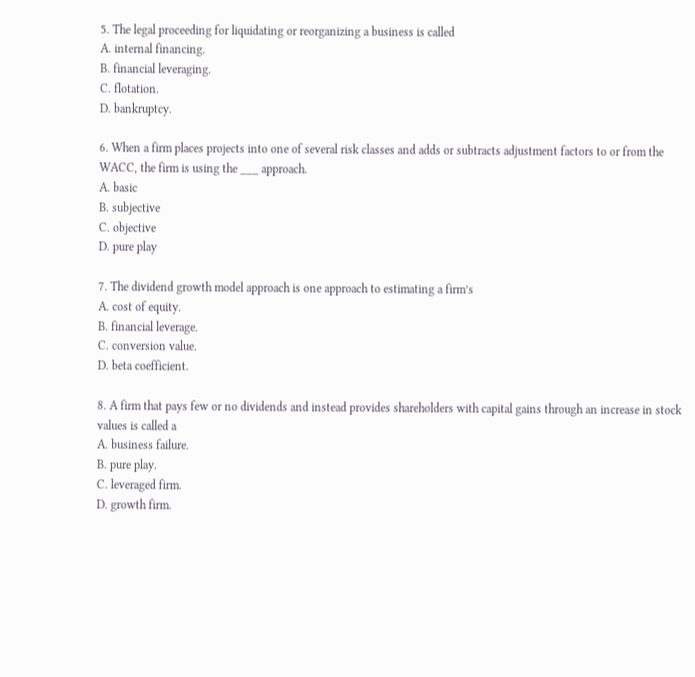5. The legal proceeding for liquidating or reorganizing a business is called
A. internal financing.
B. financial leveraging.
C. flotation.
D. bankruptcy.

6. When a firm places projects into one of several risk classes and adds or subtracts adjustment factors to or from the WACC, the firm is using the ___ approach.
A. basic
B. subjective
C. objective
D. pure play

7. The dividend growth model approach is one approach to estimating a firm’s
A. cost of equity.
B. financial leverage.
C. conversion value.
D. beta coefficient.

8. A firm that pays few or no dividends and instead provides shareholders with capital gains through an increase in stock values is called a
A. business failure.
B. pure play.
C. leveraged firm.
D. growth firm.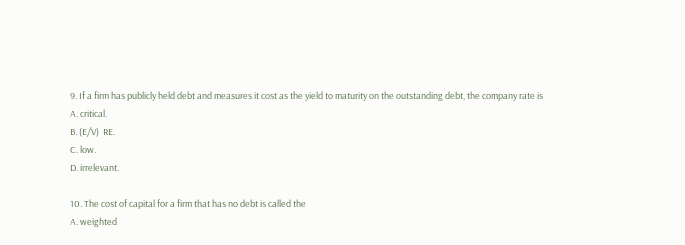9. If a firm has publicly held debt and measures it cost as the yield to maturity on the outstanding debt, the company rate is
A. critical.
B. (E/V)  RE.
C. low.
D. irrelevant.

10. The cost of capital for a firm that has no debt is called the
A. weighted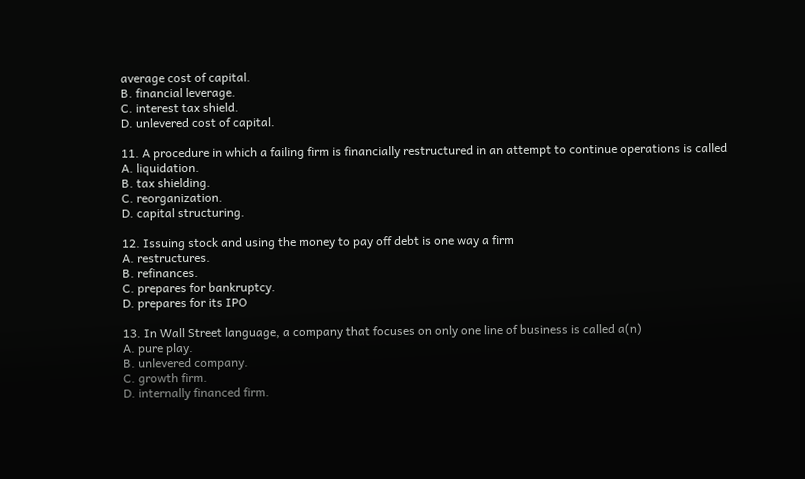average cost of capital.
B. financial leverage.
C. interest tax shield.
D. unlevered cost of capital.

11. A procedure in which a failing firm is financially restructured in an attempt to continue operations is called
A. liquidation.
B. tax shielding.
C. reorganization.
D. capital structuring.

12. Issuing stock and using the money to pay off debt is one way a firm
A. restructures.
B. refinances.
C. prepares for bankruptcy.
D. prepares for its IPO

13. In Wall Street language, a company that focuses on only one line of business is called a(n)
A. pure play.
B. unlevered company.
C. growth firm.
D. internally financed firm.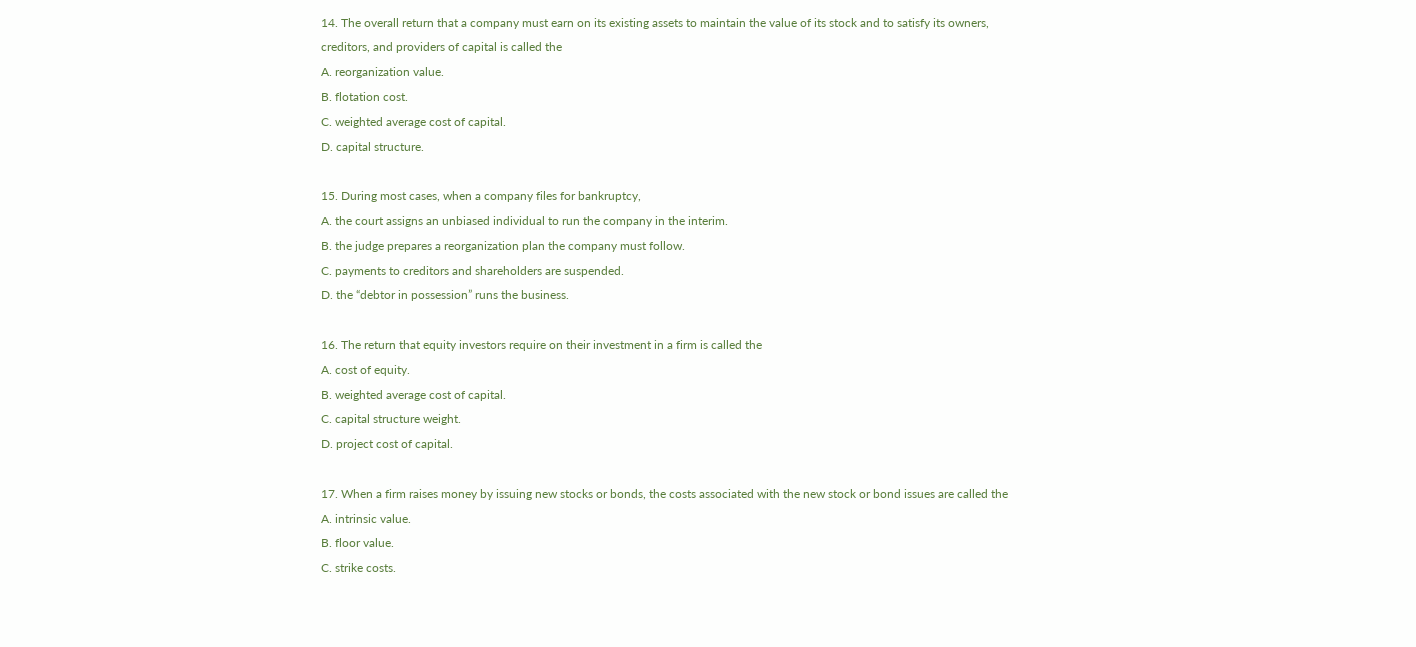14. The overall return that a company must earn on its existing assets to maintain the value of its stock and to satisfy its owners, creditors, and providers of capital is called the
A. reorganization value.
B. flotation cost.
C. weighted average cost of capital.
D. capital structure.

15. During most cases, when a company files for bankruptcy,
A. the court assigns an unbiased individual to run the company in the interim.
B. the judge prepares a reorganization plan the company must follow.
C. payments to creditors and shareholders are suspended.
D. the “debtor in possession” runs the business.

16. The return that equity investors require on their investment in a firm is called the
A. cost of equity.
B. weighted average cost of capital.
C. capital structure weight.
D. project cost of capital.

17. When a firm raises money by issuing new stocks or bonds, the costs associated with the new stock or bond issues are called the
A. intrinsic value.
B. floor value.
C. strike costs.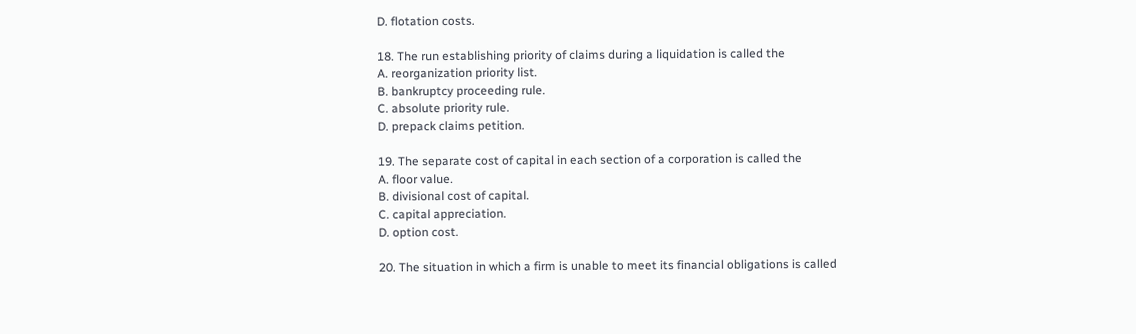D. flotation costs.

18. The run establishing priority of claims during a liquidation is called the
A. reorganization priority list.
B. bankruptcy proceeding rule.
C. absolute priority rule.
D. prepack claims petition.

19. The separate cost of capital in each section of a corporation is called the
A. floor value.
B. divisional cost of capital.
C. capital appreciation.
D. option cost.

20. The situation in which a firm is unable to meet its financial obligations is called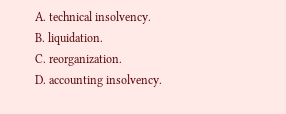A. technical insolvency.
B. liquidation.
C. reorganization.
D. accounting insolvency.